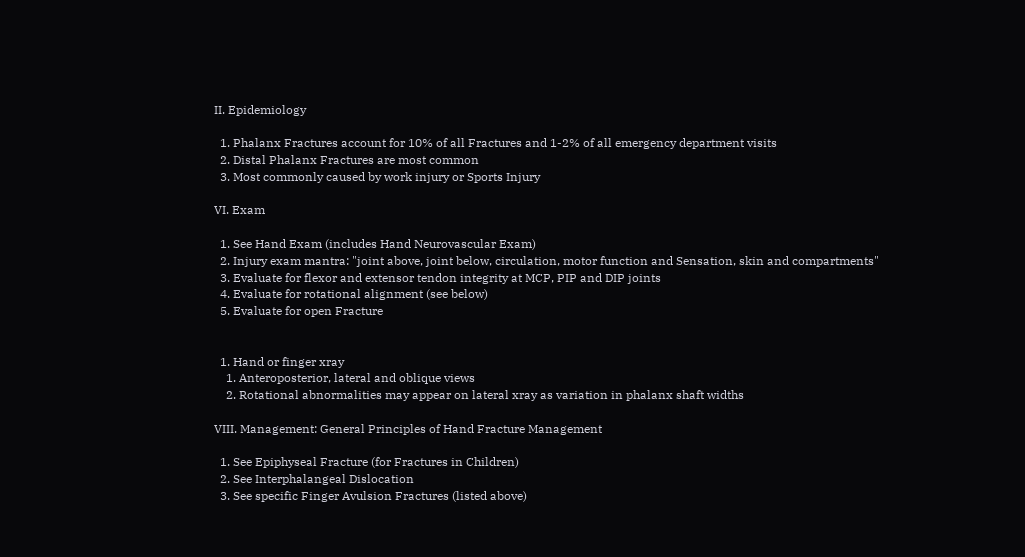II. Epidemiology

  1. Phalanx Fractures account for 10% of all Fractures and 1-2% of all emergency department visits
  2. Distal Phalanx Fractures are most common
  3. Most commonly caused by work injury or Sports Injury

VI. Exam

  1. See Hand Exam (includes Hand Neurovascular Exam)
  2. Injury exam mantra: "joint above, joint below, circulation, motor function and Sensation, skin and compartments"
  3. Evaluate for flexor and extensor tendon integrity at MCP, PIP and DIP joints
  4. Evaluate for rotational alignment (see below)
  5. Evaluate for open Fracture


  1. Hand or finger xray
    1. Anteroposterior, lateral and oblique views
    2. Rotational abnormalities may appear on lateral xray as variation in phalanx shaft widths

VIII. Management: General Principles of Hand Fracture Management

  1. See Epiphyseal Fracture (for Fractures in Children)
  2. See Interphalangeal Dislocation
  3. See specific Finger Avulsion Fractures (listed above)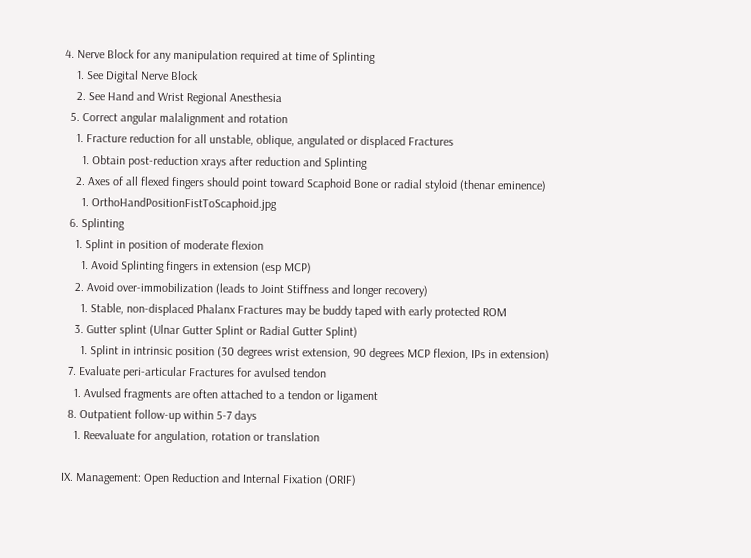4. Nerve Block for any manipulation required at time of Splinting
    1. See Digital Nerve Block
    2. See Hand and Wrist Regional Anesthesia
  5. Correct angular malalignment and rotation
    1. Fracture reduction for all unstable, oblique, angulated or displaced Fractures
      1. Obtain post-reduction xrays after reduction and Splinting
    2. Axes of all flexed fingers should point toward Scaphoid Bone or radial styloid (thenar eminence)
      1. OrthoHandPositionFistToScaphoid.jpg
  6. Splinting
    1. Splint in position of moderate flexion
      1. Avoid Splinting fingers in extension (esp MCP)
    2. Avoid over-immobilization (leads to Joint Stiffness and longer recovery)
      1. Stable, non-displaced Phalanx Fractures may be buddy taped with early protected ROM
    3. Gutter splint (Ulnar Gutter Splint or Radial Gutter Splint)
      1. Splint in intrinsic position (30 degrees wrist extension, 90 degrees MCP flexion, IPs in extension)
  7. Evaluate peri-articular Fractures for avulsed tendon
    1. Avulsed fragments are often attached to a tendon or ligament
  8. Outpatient follow-up within 5-7 days
    1. Reevaluate for angulation, rotation or translation

IX. Management: Open Reduction and Internal Fixation (ORIF)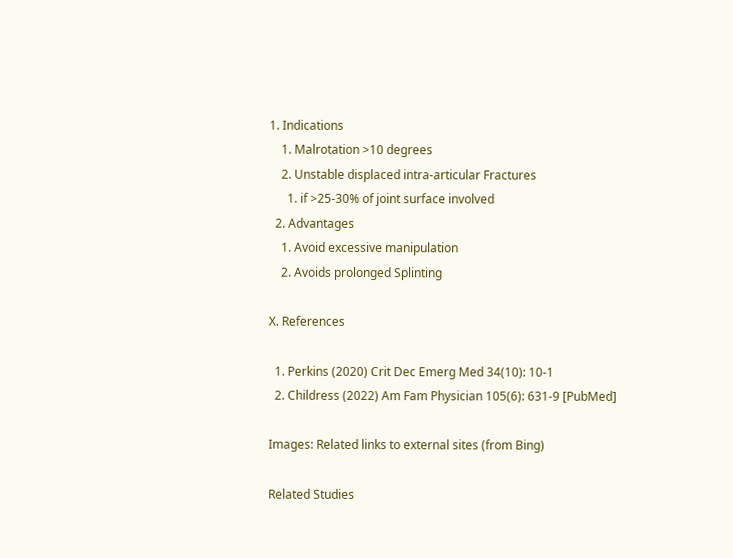1. Indications
    1. Malrotation >10 degrees
    2. Unstable displaced intra-articular Fractures
      1. if >25-30% of joint surface involved
  2. Advantages
    1. Avoid excessive manipulation
    2. Avoids prolonged Splinting

X. References

  1. Perkins (2020) Crit Dec Emerg Med 34(10): 10-1
  2. Childress (2022) Am Fam Physician 105(6): 631-9 [PubMed]

Images: Related links to external sites (from Bing)

Related Studies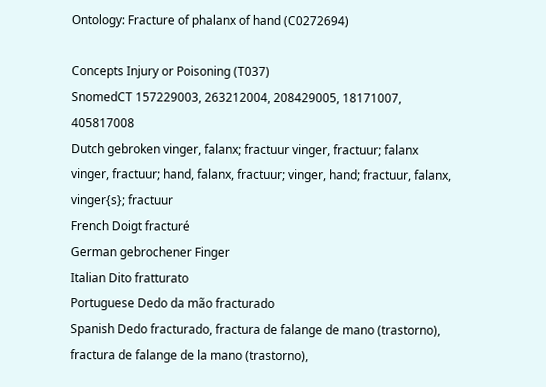Ontology: Fracture of phalanx of hand (C0272694)

Concepts Injury or Poisoning (T037)
SnomedCT 157229003, 263212004, 208429005, 18171007, 405817008
Dutch gebroken vinger, falanx; fractuur vinger, fractuur; falanx vinger, fractuur; hand, falanx, fractuur; vinger, hand; fractuur, falanx, vinger{s}; fractuur
French Doigt fracturé
German gebrochener Finger
Italian Dito fratturato
Portuguese Dedo da mão fracturado
Spanish Dedo fracturado, fractura de falange de mano (trastorno), fractura de falange de la mano (trastorno),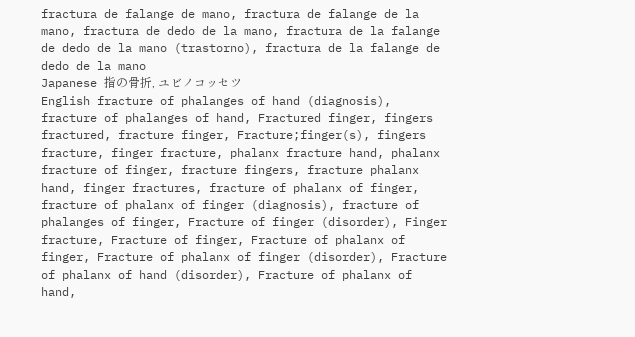fractura de falange de mano, fractura de falange de la mano, fractura de dedo de la mano, fractura de la falange de dedo de la mano (trastorno), fractura de la falange de dedo de la mano
Japanese 指の骨折, ユビノコッセツ
English fracture of phalanges of hand (diagnosis), fracture of phalanges of hand, Fractured finger, fingers fractured, fracture finger, Fracture;finger(s), fingers fracture, finger fracture, phalanx fracture hand, phalanx fracture of finger, fracture fingers, fracture phalanx hand, finger fractures, fracture of phalanx of finger, fracture of phalanx of finger (diagnosis), fracture of phalanges of finger, Fracture of finger (disorder), Finger fracture, Fracture of finger, Fracture of phalanx of finger, Fracture of phalanx of finger (disorder), Fracture of phalanx of hand (disorder), Fracture of phalanx of hand,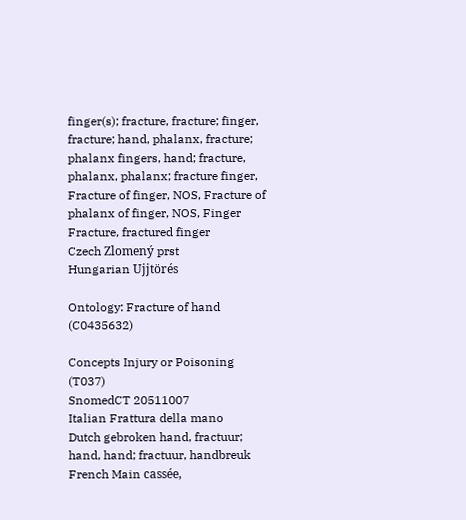finger(s); fracture, fracture; finger, fracture; hand, phalanx, fracture; phalanx fingers, hand; fracture, phalanx, phalanx; fracture finger, Fracture of finger, NOS, Fracture of phalanx of finger, NOS, Finger Fracture, fractured finger
Czech Zlomený prst
Hungarian Ujjtörés

Ontology: Fracture of hand (C0435632)

Concepts Injury or Poisoning (T037)
SnomedCT 20511007
Italian Frattura della mano
Dutch gebroken hand, fractuur; hand, hand; fractuur, handbreuk
French Main cassée,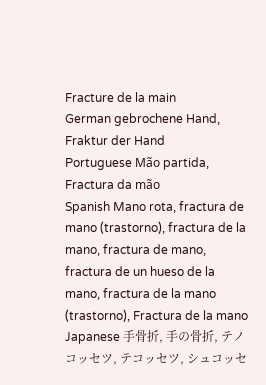Fracture de la main
German gebrochene Hand, Fraktur der Hand
Portuguese Mão partida, Fractura da mão
Spanish Mano rota, fractura de mano (trastorno), fractura de la mano, fractura de mano, fractura de un hueso de la mano, fractura de la mano (trastorno), Fractura de la mano
Japanese 手骨折, 手の骨折, テノコッセツ, テコッセツ, シュコッセ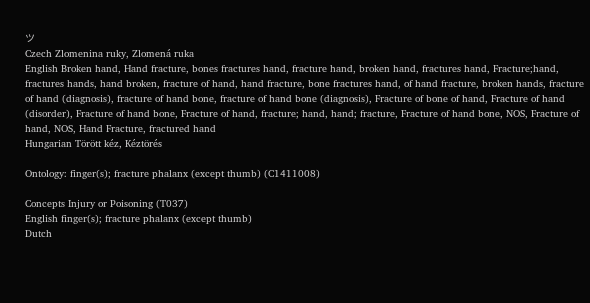ツ
Czech Zlomenina ruky, Zlomená ruka
English Broken hand, Hand fracture, bones fractures hand, fracture hand, broken hand, fractures hand, Fracture;hand, fractures hands, hand broken, fracture of hand, hand fracture, bone fractures hand, of hand fracture, broken hands, fracture of hand (diagnosis), fracture of hand bone, fracture of hand bone (diagnosis), Fracture of bone of hand, Fracture of hand (disorder), Fracture of hand bone, Fracture of hand, fracture; hand, hand; fracture, Fracture of hand bone, NOS, Fracture of hand, NOS, Hand Fracture, fractured hand
Hungarian Törött kéz, Kéztörés

Ontology: finger(s); fracture phalanx (except thumb) (C1411008)

Concepts Injury or Poisoning (T037)
English finger(s); fracture phalanx (except thumb)
Dutch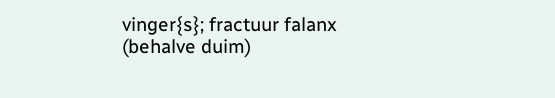vinger{s}; fractuur falanx (behalve duim)